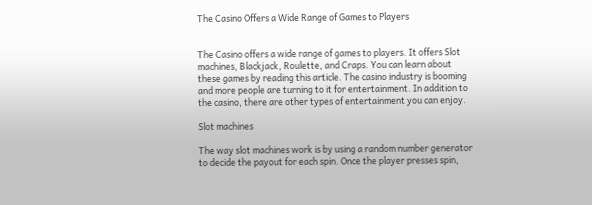The Casino Offers a Wide Range of Games to Players


The Casino offers a wide range of games to players. It offers Slot machines, Blackjack, Roulette, and Craps. You can learn about these games by reading this article. The casino industry is booming and more people are turning to it for entertainment. In addition to the casino, there are other types of entertainment you can enjoy.

Slot machines

The way slot machines work is by using a random number generator to decide the payout for each spin. Once the player presses spin,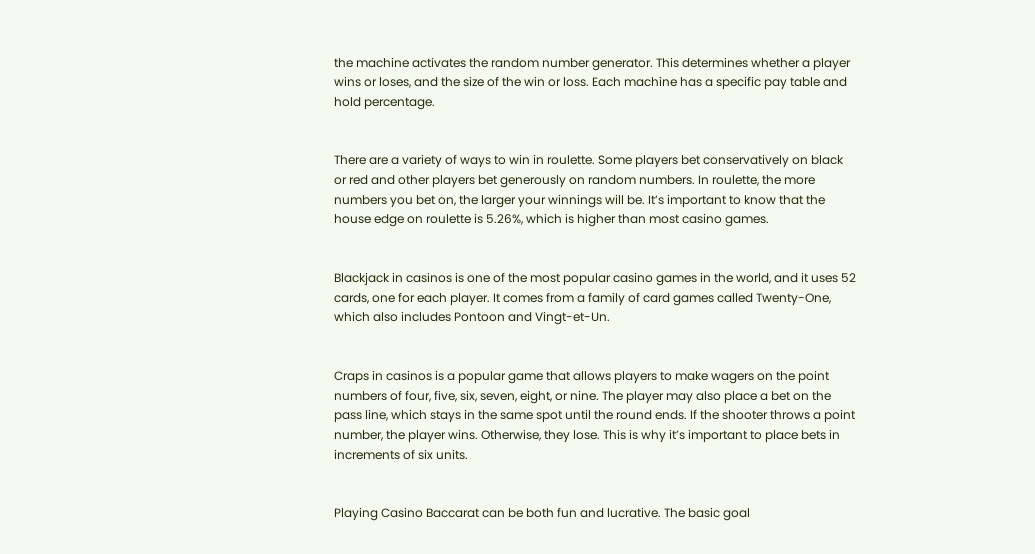the machine activates the random number generator. This determines whether a player wins or loses, and the size of the win or loss. Each machine has a specific pay table and hold percentage.


There are a variety of ways to win in roulette. Some players bet conservatively on black or red and other players bet generously on random numbers. In roulette, the more numbers you bet on, the larger your winnings will be. It’s important to know that the house edge on roulette is 5.26%, which is higher than most casino games.


Blackjack in casinos is one of the most popular casino games in the world, and it uses 52 cards, one for each player. It comes from a family of card games called Twenty-One, which also includes Pontoon and Vingt-et-Un.


Craps in casinos is a popular game that allows players to make wagers on the point numbers of four, five, six, seven, eight, or nine. The player may also place a bet on the pass line, which stays in the same spot until the round ends. If the shooter throws a point number, the player wins. Otherwise, they lose. This is why it’s important to place bets in increments of six units.


Playing Casino Baccarat can be both fun and lucrative. The basic goal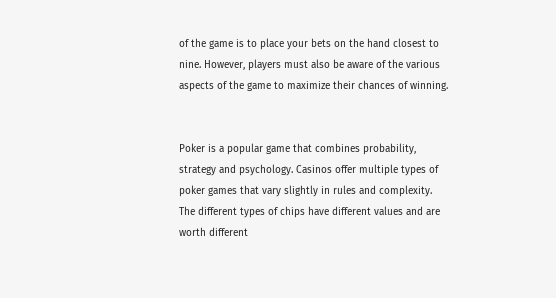of the game is to place your bets on the hand closest to nine. However, players must also be aware of the various aspects of the game to maximize their chances of winning.


Poker is a popular game that combines probability, strategy and psychology. Casinos offer multiple types of poker games that vary slightly in rules and complexity. The different types of chips have different values and are worth different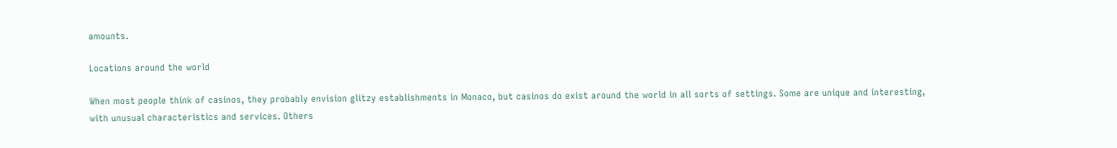amounts.

Locations around the world

When most people think of casinos, they probably envision glitzy establishments in Monaco, but casinos do exist around the world in all sorts of settings. Some are unique and interesting, with unusual characteristics and services. Others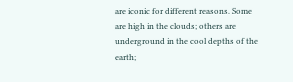are iconic for different reasons. Some are high in the clouds; others are underground in the cool depths of the earth;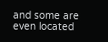and some are even located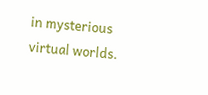in mysterious virtual worlds.